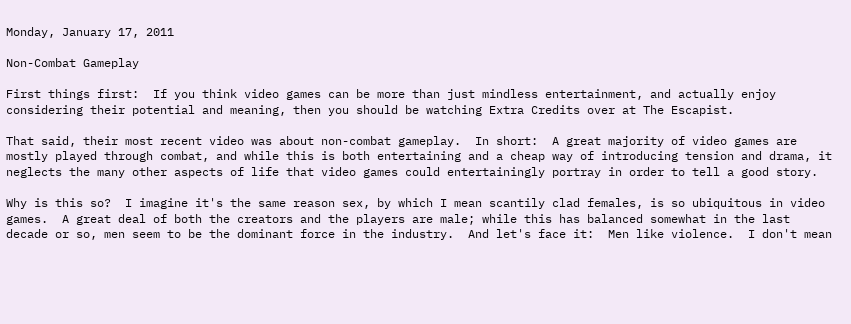Monday, January 17, 2011

Non-Combat Gameplay

First things first:  If you think video games can be more than just mindless entertainment, and actually enjoy considering their potential and meaning, then you should be watching Extra Credits over at The Escapist.

That said, their most recent video was about non-combat gameplay.  In short:  A great majority of video games are mostly played through combat, and while this is both entertaining and a cheap way of introducing tension and drama, it neglects the many other aspects of life that video games could entertainingly portray in order to tell a good story.

Why is this so?  I imagine it's the same reason sex, by which I mean scantily clad females, is so ubiquitous in video games.  A great deal of both the creators and the players are male; while this has balanced somewhat in the last decade or so, men seem to be the dominant force in the industry.  And let's face it:  Men like violence.  I don't mean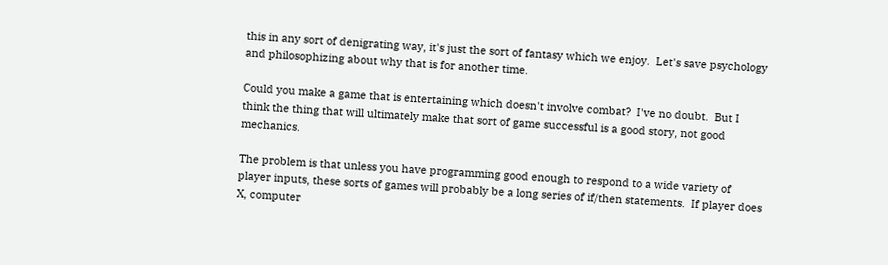this in any sort of denigrating way, it's just the sort of fantasy which we enjoy.  Let's save psychology and philosophizing about why that is for another time.

Could you make a game that is entertaining which doesn't involve combat?  I've no doubt.  But I think the thing that will ultimately make that sort of game successful is a good story, not good mechanics.

The problem is that unless you have programming good enough to respond to a wide variety of player inputs, these sorts of games will probably be a long series of if/then statements.  If player does X, computer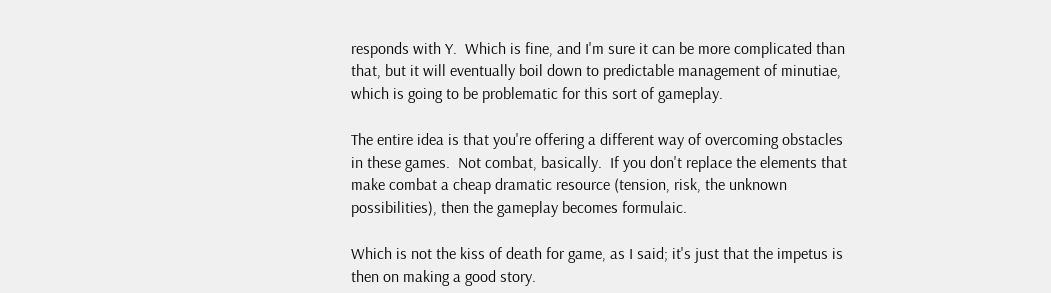responds with Y.  Which is fine, and I'm sure it can be more complicated than that, but it will eventually boil down to predictable management of minutiae, which is going to be problematic for this sort of gameplay.

The entire idea is that you're offering a different way of overcoming obstacles in these games.  Not combat, basically.  If you don't replace the elements that make combat a cheap dramatic resource (tension, risk, the unknown possibilities), then the gameplay becomes formulaic.

Which is not the kiss of death for game, as I said; it's just that the impetus is then on making a good story.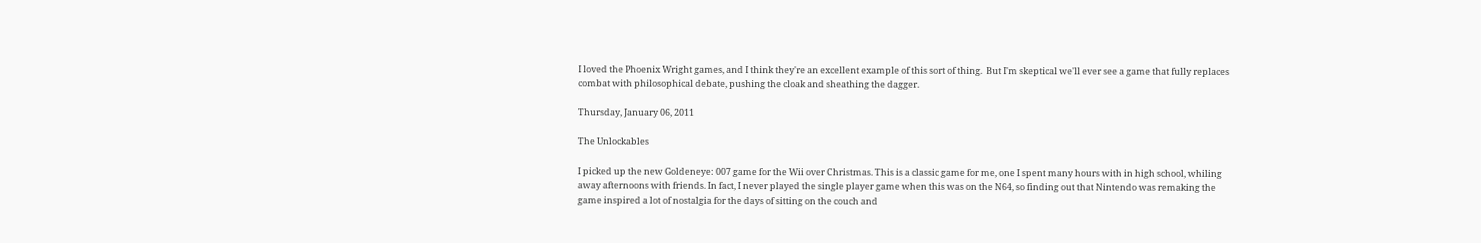I loved the Phoenix Wright games, and I think they're an excellent example of this sort of thing.  But I'm skeptical we'll ever see a game that fully replaces combat with philosophical debate, pushing the cloak and sheathing the dagger.

Thursday, January 06, 2011

The Unlockables

I picked up the new Goldeneye: 007 game for the Wii over Christmas. This is a classic game for me, one I spent many hours with in high school, whiling away afternoons with friends. In fact, I never played the single player game when this was on the N64, so finding out that Nintendo was remaking the game inspired a lot of nostalgia for the days of sitting on the couch and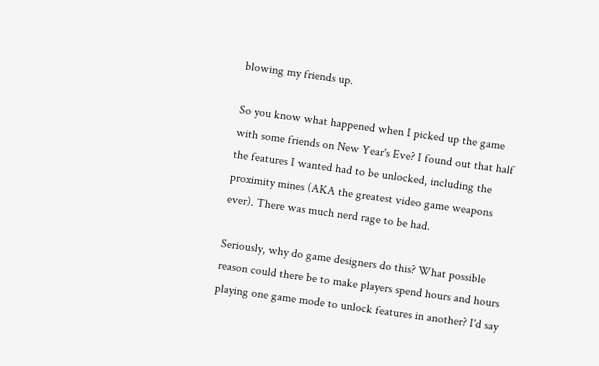blowing my friends up.

So you know what happened when I picked up the game with some friends on New Year's Eve? I found out that half the features I wanted had to be unlocked, including the proximity mines (AKA the greatest video game weapons ever). There was much nerd rage to be had.

Seriously, why do game designers do this? What possible reason could there be to make players spend hours and hours playing one game mode to unlock features in another? I'd say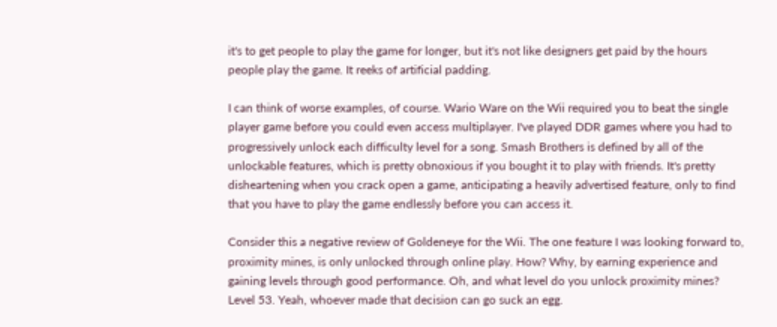it's to get people to play the game for longer, but it's not like designers get paid by the hours people play the game. It reeks of artificial padding.

I can think of worse examples, of course. Wario Ware on the Wii required you to beat the single player game before you could even access multiplayer. I've played DDR games where you had to progressively unlock each difficulty level for a song. Smash Brothers is defined by all of the unlockable features, which is pretty obnoxious if you bought it to play with friends. It's pretty disheartening when you crack open a game, anticipating a heavily advertised feature, only to find that you have to play the game endlessly before you can access it.

Consider this a negative review of Goldeneye for the Wii. The one feature I was looking forward to, proximity mines, is only unlocked through online play. How? Why, by earning experience and gaining levels through good performance. Oh, and what level do you unlock proximity mines? Level 53. Yeah, whoever made that decision can go suck an egg.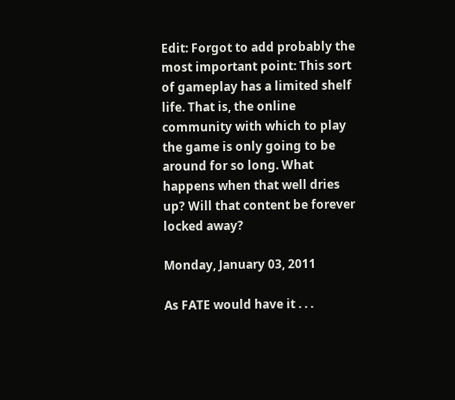Edit: Forgot to add probably the most important point: This sort of gameplay has a limited shelf life. That is, the online community with which to play the game is only going to be around for so long. What happens when that well dries up? Will that content be forever locked away?

Monday, January 03, 2011

As FATE would have it . . .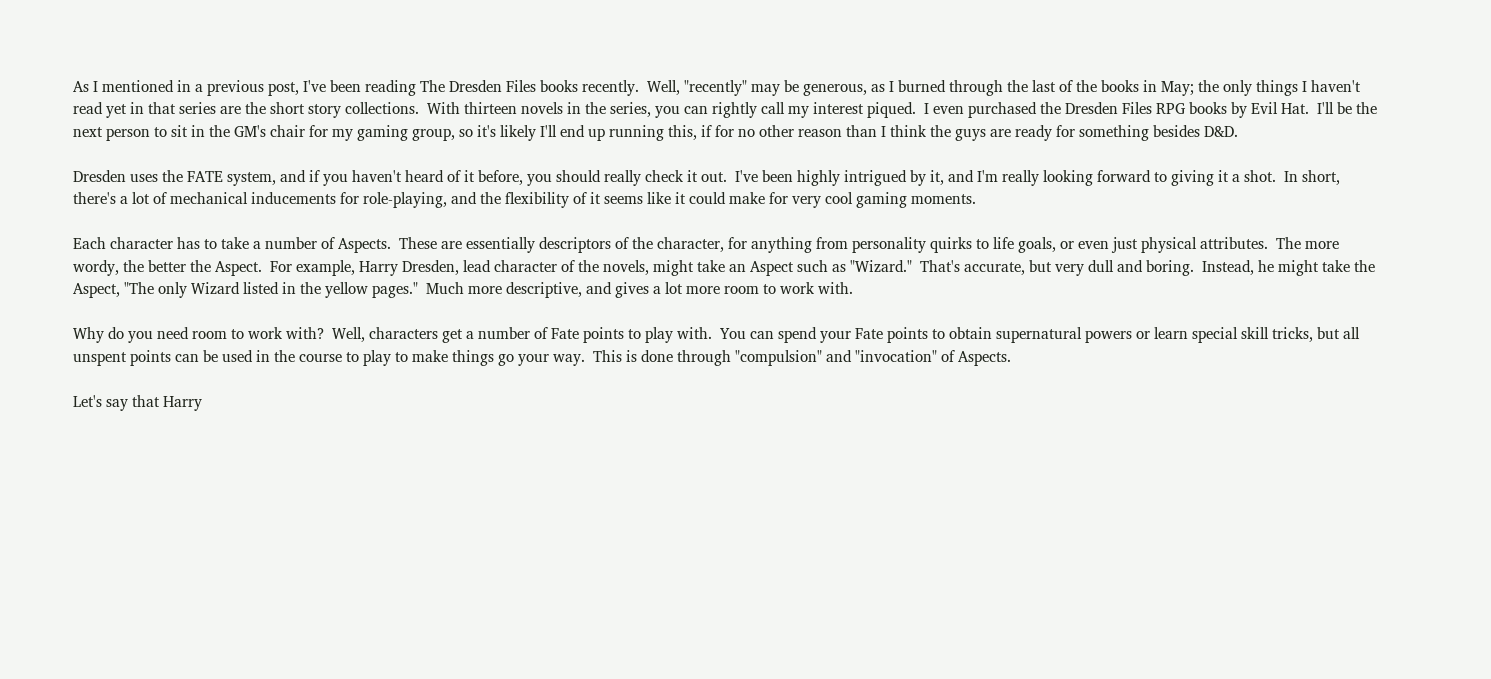As I mentioned in a previous post, I've been reading The Dresden Files books recently.  Well, "recently" may be generous, as I burned through the last of the books in May; the only things I haven't read yet in that series are the short story collections.  With thirteen novels in the series, you can rightly call my interest piqued.  I even purchased the Dresden Files RPG books by Evil Hat.  I'll be the next person to sit in the GM's chair for my gaming group, so it's likely I'll end up running this, if for no other reason than I think the guys are ready for something besides D&D.

Dresden uses the FATE system, and if you haven't heard of it before, you should really check it out.  I've been highly intrigued by it, and I'm really looking forward to giving it a shot.  In short, there's a lot of mechanical inducements for role-playing, and the flexibility of it seems like it could make for very cool gaming moments.

Each character has to take a number of Aspects.  These are essentially descriptors of the character, for anything from personality quirks to life goals, or even just physical attributes.  The more wordy, the better the Aspect.  For example, Harry Dresden, lead character of the novels, might take an Aspect such as "Wizard."  That's accurate, but very dull and boring.  Instead, he might take the Aspect, "The only Wizard listed in the yellow pages."  Much more descriptive, and gives a lot more room to work with.

Why do you need room to work with?  Well, characters get a number of Fate points to play with.  You can spend your Fate points to obtain supernatural powers or learn special skill tricks, but all unspent points can be used in the course to play to make things go your way.  This is done through "compulsion" and "invocation" of Aspects.

Let's say that Harry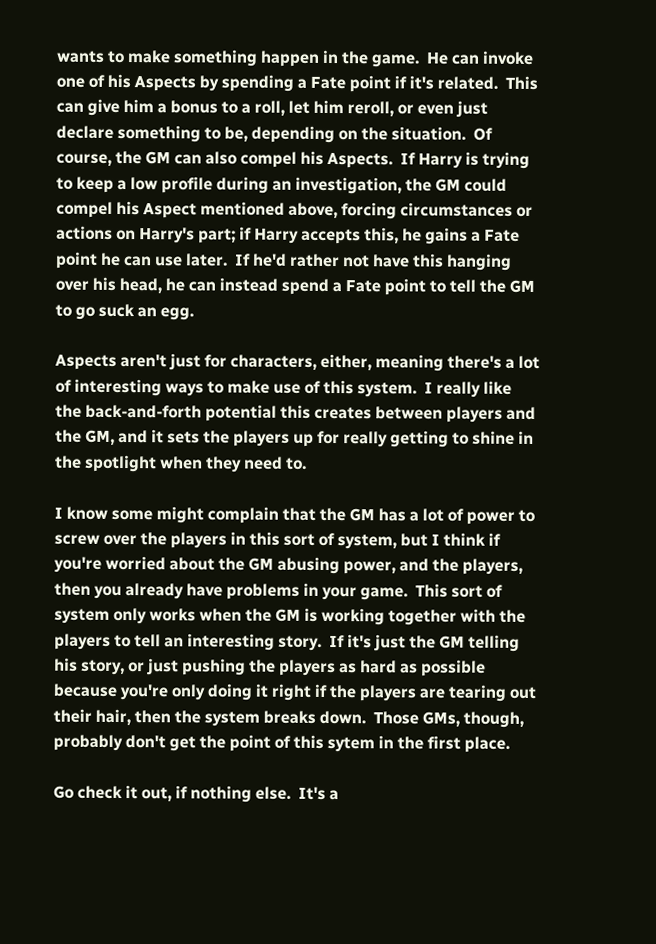wants to make something happen in the game.  He can invoke one of his Aspects by spending a Fate point if it's related.  This can give him a bonus to a roll, let him reroll, or even just declare something to be, depending on the situation.  Of course, the GM can also compel his Aspects.  If Harry is trying to keep a low profile during an investigation, the GM could compel his Aspect mentioned above, forcing circumstances or actions on Harry's part; if Harry accepts this, he gains a Fate point he can use later.  If he'd rather not have this hanging over his head, he can instead spend a Fate point to tell the GM to go suck an egg.

Aspects aren't just for characters, either, meaning there's a lot of interesting ways to make use of this system.  I really like the back-and-forth potential this creates between players and the GM, and it sets the players up for really getting to shine in the spotlight when they need to.

I know some might complain that the GM has a lot of power to screw over the players in this sort of system, but I think if you're worried about the GM abusing power, and the players, then you already have problems in your game.  This sort of system only works when the GM is working together with the players to tell an interesting story.  If it's just the GM telling his story, or just pushing the players as hard as possible because you're only doing it right if the players are tearing out their hair, then the system breaks down.  Those GMs, though, probably don't get the point of this sytem in the first place.

Go check it out, if nothing else.  It's a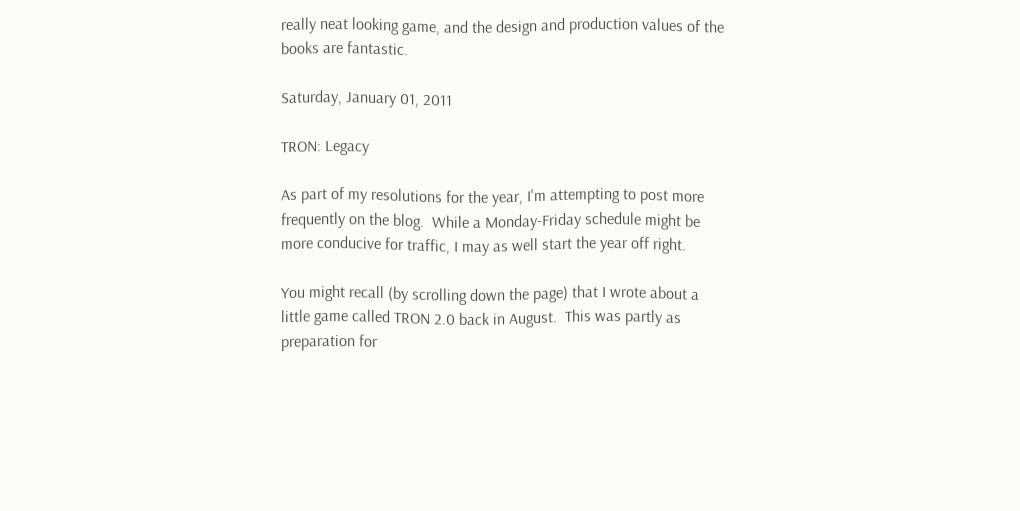really neat looking game, and the design and production values of the books are fantastic.

Saturday, January 01, 2011

TRON: Legacy

As part of my resolutions for the year, I'm attempting to post more frequently on the blog.  While a Monday-Friday schedule might be more conducive for traffic, I may as well start the year off right.

You might recall (by scrolling down the page) that I wrote about a little game called TRON 2.0 back in August.  This was partly as preparation for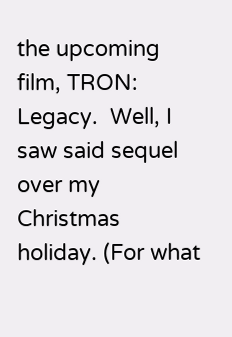the upcoming film, TRON:  Legacy.  Well, I saw said sequel over my Christmas holiday. (For what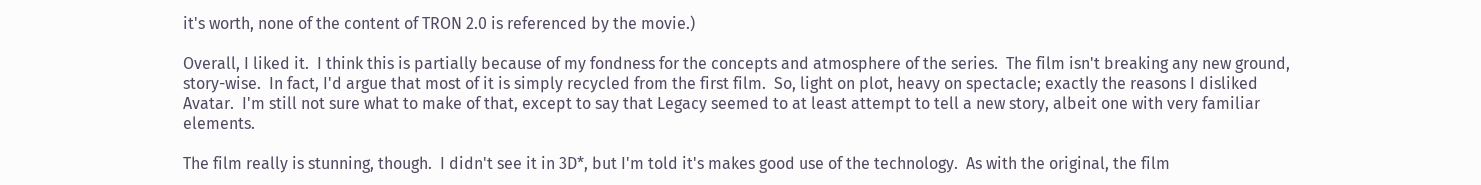it's worth, none of the content of TRON 2.0 is referenced by the movie.)

Overall, I liked it.  I think this is partially because of my fondness for the concepts and atmosphere of the series.  The film isn't breaking any new ground, story-wise.  In fact, I'd argue that most of it is simply recycled from the first film.  So, light on plot, heavy on spectacle; exactly the reasons I disliked Avatar.  I'm still not sure what to make of that, except to say that Legacy seemed to at least attempt to tell a new story, albeit one with very familiar elements.

The film really is stunning, though.  I didn't see it in 3D*, but I'm told it's makes good use of the technology.  As with the original, the film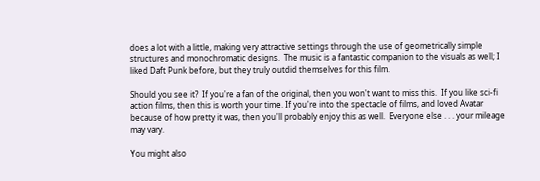does a lot with a little, making very attractive settings through the use of geometrically simple structures and monochromatic designs.  The music is a fantastic companion to the visuals as well; I liked Daft Punk before, but they truly outdid themselves for this film.

Should you see it?  If you're a fan of the original, then you won't want to miss this.  If you like sci-fi action films, then this is worth your time. If you're into the spectacle of films, and loved Avatar because of how pretty it was, then you'll probably enjoy this as well.  Everyone else . . . your mileage may vary.

You might also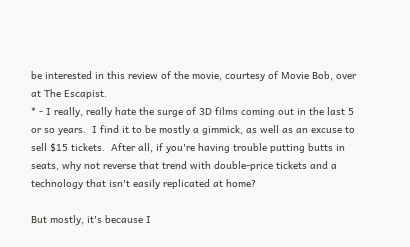be interested in this review of the movie, courtesy of Movie Bob, over at The Escapist.
* - I really, really hate the surge of 3D films coming out in the last 5 or so years.  I find it to be mostly a gimmick, as well as an excuse to sell $15 tickets.  After all, if you're having trouble putting butts in seats, why not reverse that trend with double-price tickets and a technology that isn't easily replicated at home?

But mostly, it's because I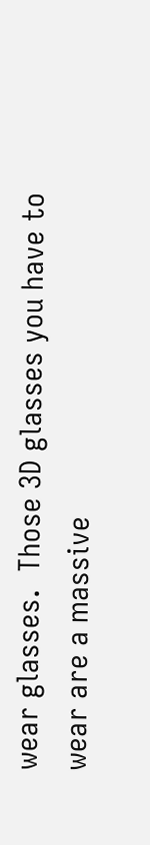wear glasses.  Those 3D glasses you have to wear are a massive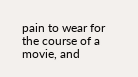pain to wear for the course of a movie, and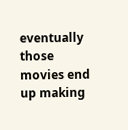eventually those movies end up making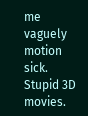me vaguely motion sick.  Stupid 3D movies.